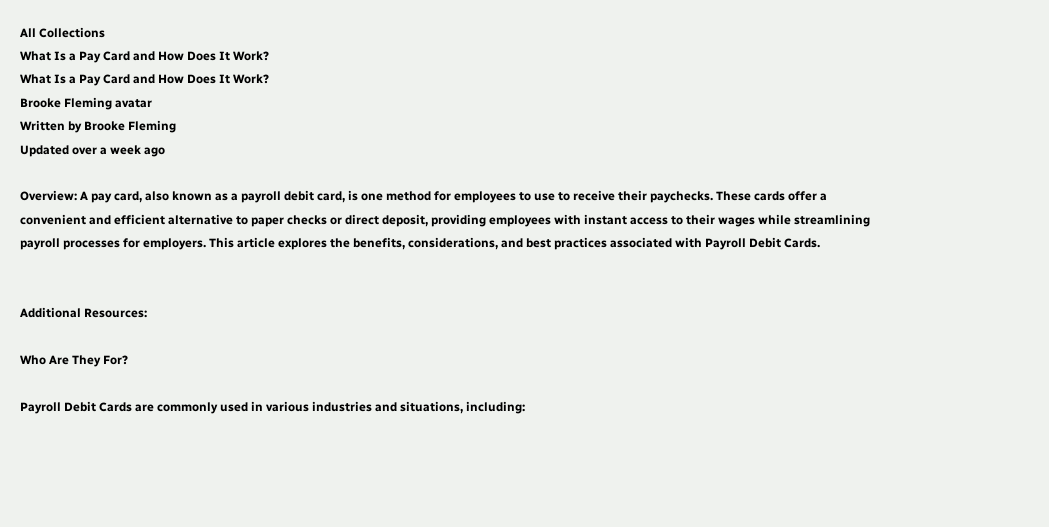All Collections
What Is a Pay Card and How Does It Work?
What Is a Pay Card and How Does It Work?
Brooke Fleming avatar
Written by Brooke Fleming
Updated over a week ago

Overview: A pay card, also known as a payroll debit card, is one method for employees to use to receive their paychecks. These cards offer a convenient and efficient alternative to paper checks or direct deposit, providing employees with instant access to their wages while streamlining payroll processes for employers. This article explores the benefits, considerations, and best practices associated with Payroll Debit Cards.


Additional Resources:

Who Are They For?

Payroll Debit Cards are commonly used in various industries and situations, including: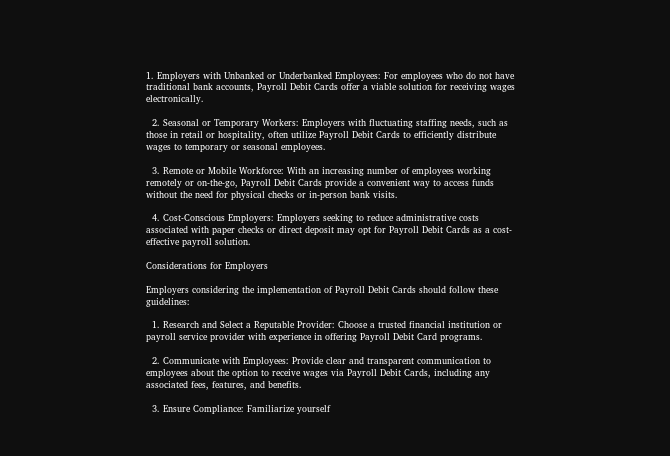1. Employers with Unbanked or Underbanked Employees: For employees who do not have traditional bank accounts, Payroll Debit Cards offer a viable solution for receiving wages electronically.

  2. Seasonal or Temporary Workers: Employers with fluctuating staffing needs, such as those in retail or hospitality, often utilize Payroll Debit Cards to efficiently distribute wages to temporary or seasonal employees.

  3. Remote or Mobile Workforce: With an increasing number of employees working remotely or on-the-go, Payroll Debit Cards provide a convenient way to access funds without the need for physical checks or in-person bank visits.

  4. Cost-Conscious Employers: Employers seeking to reduce administrative costs associated with paper checks or direct deposit may opt for Payroll Debit Cards as a cost-effective payroll solution.

Considerations for Employers

Employers considering the implementation of Payroll Debit Cards should follow these guidelines:

  1. Research and Select a Reputable Provider: Choose a trusted financial institution or payroll service provider with experience in offering Payroll Debit Card programs.

  2. Communicate with Employees: Provide clear and transparent communication to employees about the option to receive wages via Payroll Debit Cards, including any associated fees, features, and benefits.

  3. Ensure Compliance: Familiarize yourself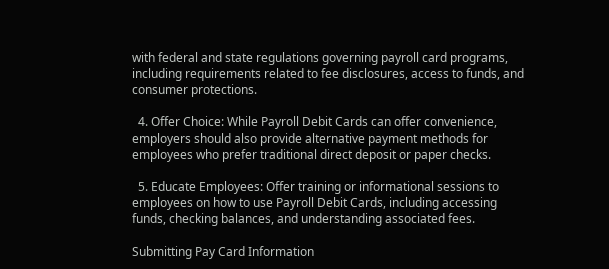with federal and state regulations governing payroll card programs, including requirements related to fee disclosures, access to funds, and consumer protections.

  4. Offer Choice: While Payroll Debit Cards can offer convenience, employers should also provide alternative payment methods for employees who prefer traditional direct deposit or paper checks.

  5. Educate Employees: Offer training or informational sessions to employees on how to use Payroll Debit Cards, including accessing funds, checking balances, and understanding associated fees.

Submitting Pay Card Information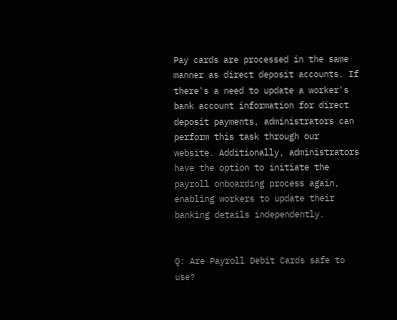Pay cards are processed in the same manner as direct deposit accounts. If there's a need to update a worker's bank account information for direct deposit payments, administrators can perform this task through our website. Additionally, administrators have the option to initiate the payroll onboarding process again, enabling workers to update their banking details independently.


Q: Are Payroll Debit Cards safe to use?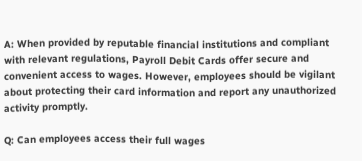A: When provided by reputable financial institutions and compliant with relevant regulations, Payroll Debit Cards offer secure and convenient access to wages. However, employees should be vigilant about protecting their card information and report any unauthorized activity promptly.

Q: Can employees access their full wages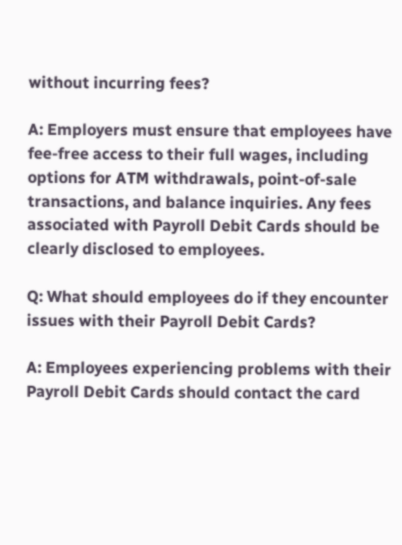without incurring fees?

A: Employers must ensure that employees have fee-free access to their full wages, including options for ATM withdrawals, point-of-sale transactions, and balance inquiries. Any fees associated with Payroll Debit Cards should be clearly disclosed to employees.

Q: What should employees do if they encounter issues with their Payroll Debit Cards?

A: Employees experiencing problems with their Payroll Debit Cards should contact the card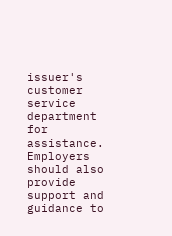issuer's customer service department for assistance. Employers should also provide support and guidance to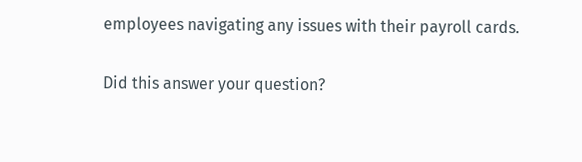employees navigating any issues with their payroll cards.

Did this answer your question?